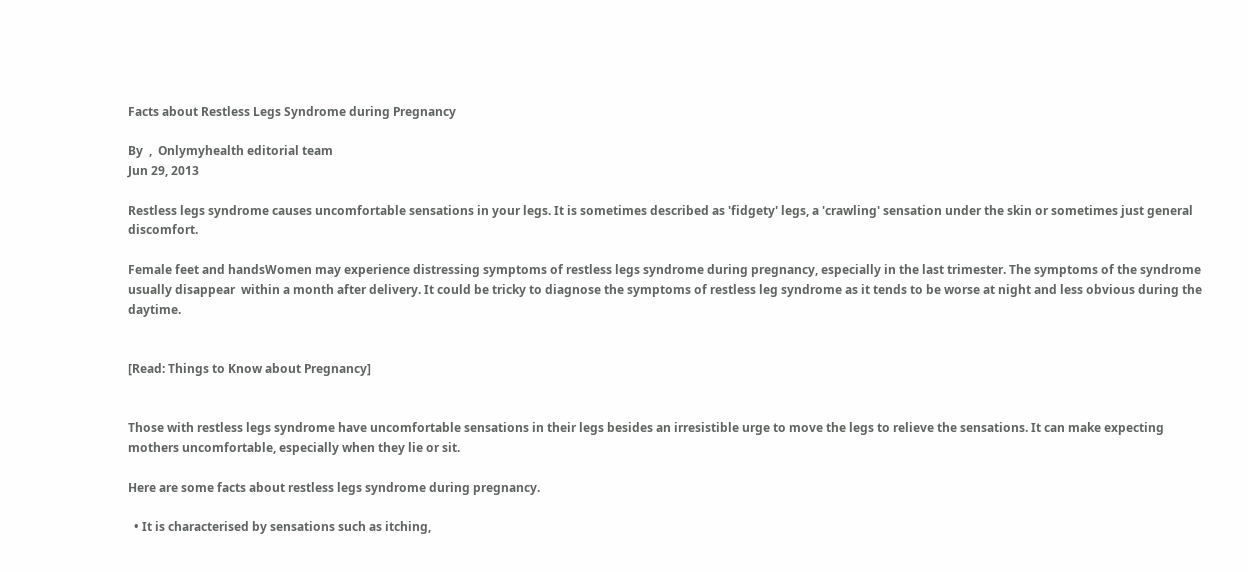Facts about Restless Legs Syndrome during Pregnancy

By  ,  Onlymyhealth editorial team
Jun 29, 2013

Restless legs syndrome causes uncomfortable sensations in your legs. It is sometimes described as 'fidgety' legs, a 'crawling' sensation under the skin or sometimes just general discomfort.

Female feet and handsWomen may experience distressing symptoms of restless legs syndrome during pregnancy, especially in the last trimester. The symptoms of the syndrome usually disappear  within a month after delivery. It could be tricky to diagnose the symptoms of restless leg syndrome as it tends to be worse at night and less obvious during the daytime.


[Read: Things to Know about Pregnancy]


Those with restless legs syndrome have uncomfortable sensations in their legs besides an irresistible urge to move the legs to relieve the sensations. It can make expecting mothers uncomfortable, especially when they lie or sit.

Here are some facts about restless legs syndrome during pregnancy.

  • It is characterised by sensations such as itching,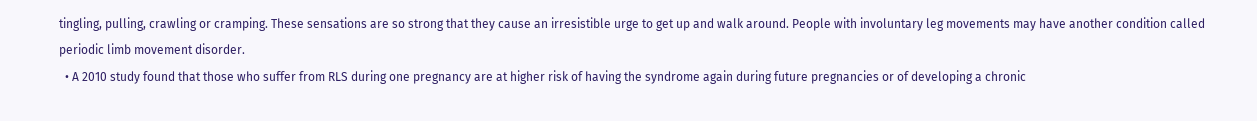tingling, pulling, crawling or cramping. These sensations are so strong that they cause an irresistible urge to get up and walk around. People with involuntary leg movements may have another condition called periodic limb movement disorder.
  • A 2010 study found that those who suffer from RLS during one pregnancy are at higher risk of having the syndrome again during future pregnancies or of developing a chronic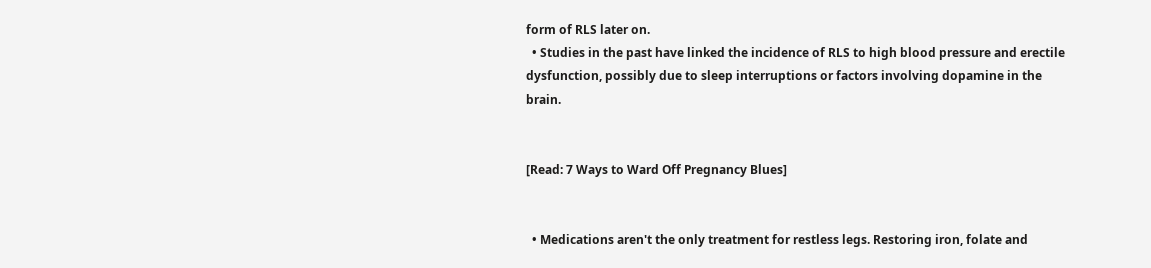form of RLS later on.
  • Studies in the past have linked the incidence of RLS to high blood pressure and erectile dysfunction, possibly due to sleep interruptions or factors involving dopamine in the brain.


[Read: 7 Ways to Ward Off Pregnancy Blues]


  • Medications aren't the only treatment for restless legs. Restoring iron, folate and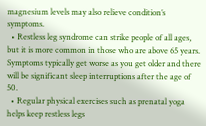magnesium levels may also relieve condition’s symptoms.
  • Restless leg syndrome can strike people of all ages, but it is more common in those who are above 65 years. Symptoms typically get worse as you get older and there will be significant sleep interruptions after the age of 50.
  • Regular physical exercises such as prenatal yoga helps keep restless legs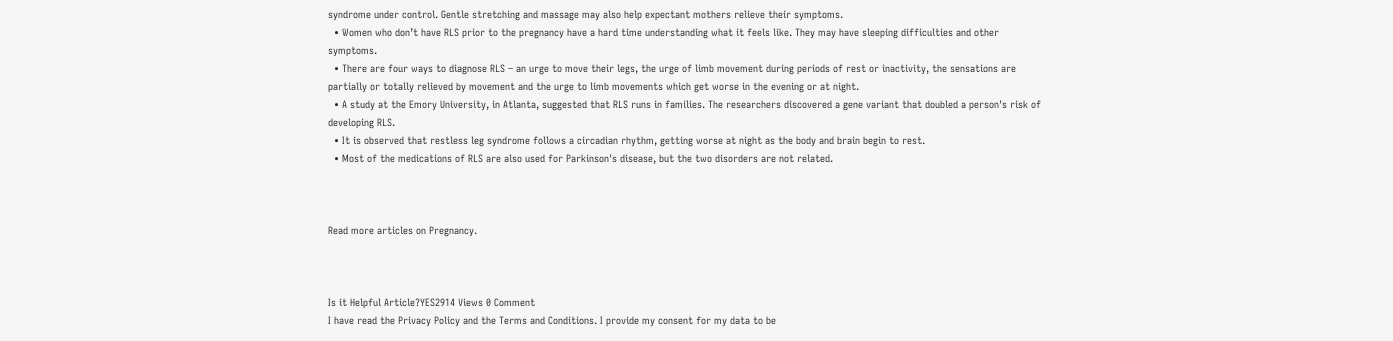syndrome under control. Gentle stretching and massage may also help expectant mothers relieve their symptoms.
  • Women who don’t have RLS prior to the pregnancy have a hard time understanding what it feels like. They may have sleeping difficulties and other symptoms.
  • There are four ways to diagnose RLS – an urge to move their legs, the urge of limb movement during periods of rest or inactivity, the sensations are partially or totally relieved by movement and the urge to limb movements which get worse in the evening or at night.
  • A study at the Emory University, in Atlanta, suggested that RLS runs in families. The researchers discovered a gene variant that doubled a person's risk of developing RLS.
  • It is observed that restless leg syndrome follows a circadian rhythm, getting worse at night as the body and brain begin to rest.
  • Most of the medications of RLS are also used for Parkinson's disease, but the two disorders are not related.



Read more articles on Pregnancy.



Is it Helpful Article?YES2914 Views 0 Comment
I have read the Privacy Policy and the Terms and Conditions. I provide my consent for my data to be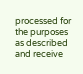processed for the purposes as described and receive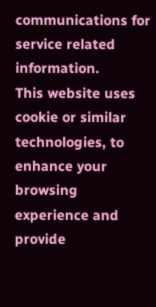communications for service related information.
This website uses cookie or similar technologies, to enhance your browsing experience and provide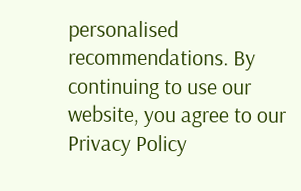personalised recommendations. By continuing to use our website, you agree to our Privacy Policy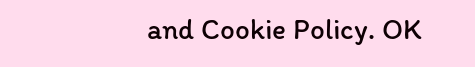and Cookie Policy. OK